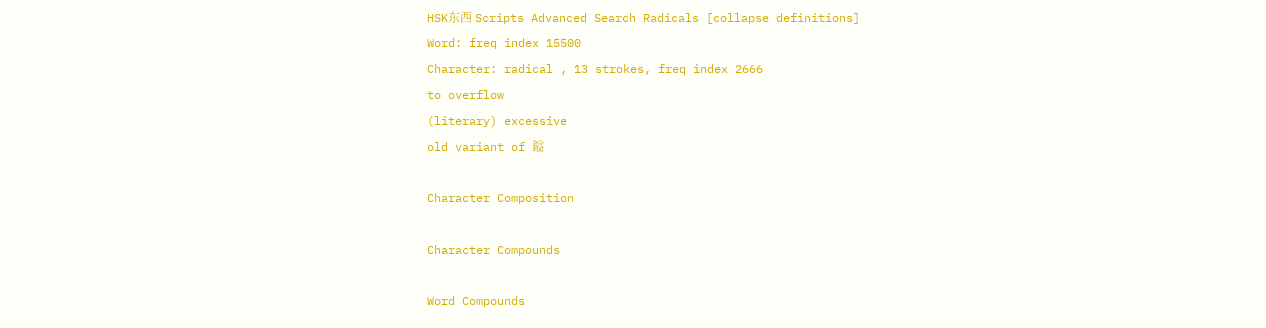HSK东西 Scripts Advanced Search Radicals [collapse definitions]
Word: freq index 15500
Character: radical , 13 strokes, freq index 2666
to overflow
(literary) excessive
old variant of 鎰

Character Composition

Character Compounds

Word Compounds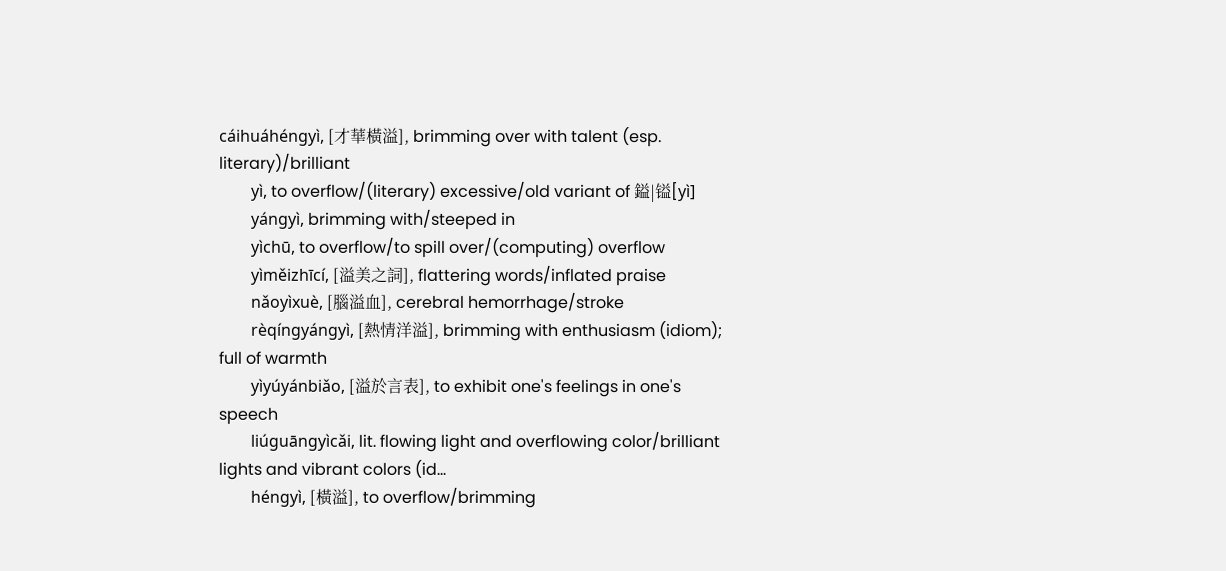cáihuáhéngyì, [才華橫溢], brimming over with talent (esp. literary)/brilliant
        yì, to overflow/(literary) excessive/old variant of 鎰|镒[yì]
        yángyì, brimming with/steeped in
        yìchū, to overflow/to spill over/(computing) overflow
        yìměizhīcí, [溢美之詞], flattering words/inflated praise
        nǎoyìxuè, [腦溢血], cerebral hemorrhage/stroke
        rèqíngyángyì, [熱情洋溢], brimming with enthusiasm (idiom); full of warmth
        yìyúyánbiǎo, [溢於言表], to exhibit one's feelings in one's speech
        liúguāngyìcǎi, lit. flowing light and overflowing color/brilliant lights and vibrant colors (id...
        héngyì, [橫溢], to overflow/brimming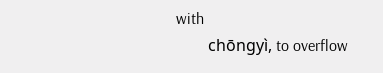with
        chōngyì, to overflow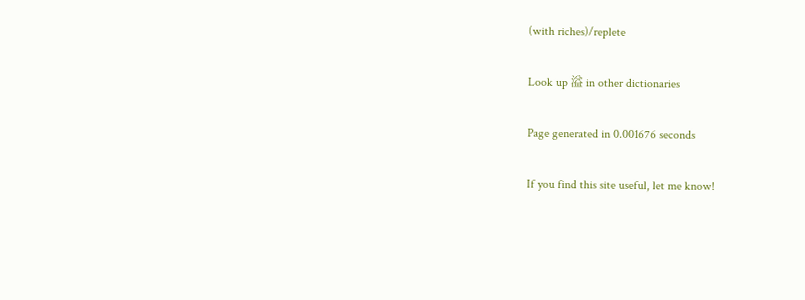(with riches)/replete

Look up 溢 in other dictionaries

Page generated in 0.001676 seconds

If you find this site useful, let me know!